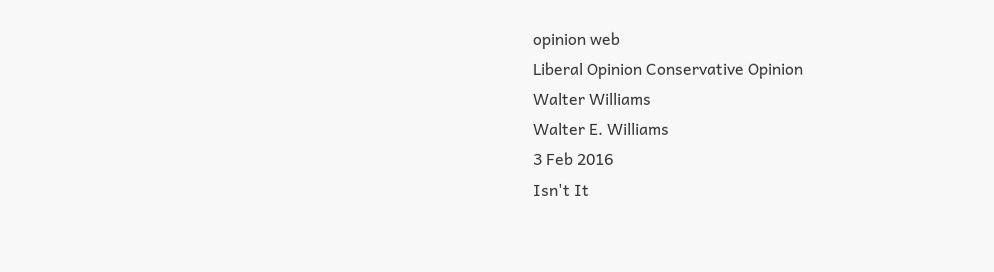opinion web
Liberal Opinion Conservative Opinion
Walter Williams
Walter E. Williams
3 Feb 2016
Isn't It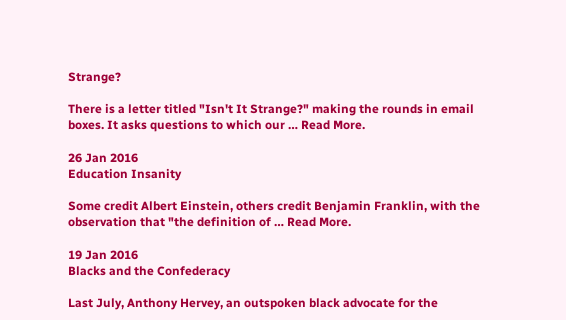Strange?

There is a letter titled "Isn't It Strange?" making the rounds in email boxes. It asks questions to which our … Read More.

26 Jan 2016
Education Insanity

Some credit Albert Einstein, others credit Benjamin Franklin, with the observation that "the definition of … Read More.

19 Jan 2016
Blacks and the Confederacy

Last July, Anthony Hervey, an outspoken black advocate for the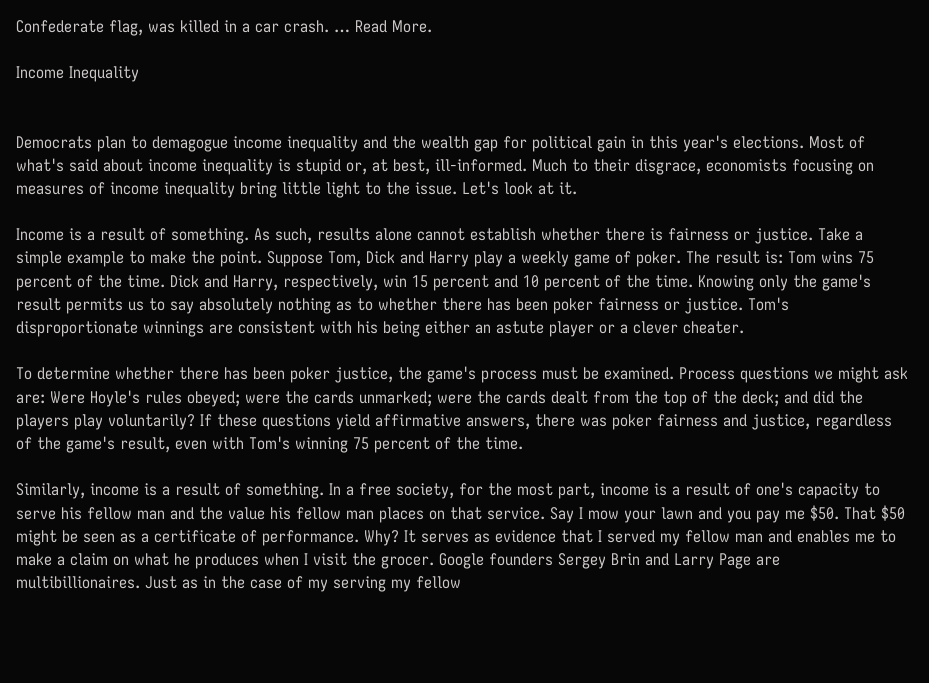Confederate flag, was killed in a car crash. … Read More.

Income Inequality


Democrats plan to demagogue income inequality and the wealth gap for political gain in this year's elections. Most of what's said about income inequality is stupid or, at best, ill-informed. Much to their disgrace, economists focusing on measures of income inequality bring little light to the issue. Let's look at it.

Income is a result of something. As such, results alone cannot establish whether there is fairness or justice. Take a simple example to make the point. Suppose Tom, Dick and Harry play a weekly game of poker. The result is: Tom wins 75 percent of the time. Dick and Harry, respectively, win 15 percent and 10 percent of the time. Knowing only the game's result permits us to say absolutely nothing as to whether there has been poker fairness or justice. Tom's disproportionate winnings are consistent with his being either an astute player or a clever cheater.

To determine whether there has been poker justice, the game's process must be examined. Process questions we might ask are: Were Hoyle's rules obeyed; were the cards unmarked; were the cards dealt from the top of the deck; and did the players play voluntarily? If these questions yield affirmative answers, there was poker fairness and justice, regardless of the game's result, even with Tom's winning 75 percent of the time.

Similarly, income is a result of something. In a free society, for the most part, income is a result of one's capacity to serve his fellow man and the value his fellow man places on that service. Say I mow your lawn and you pay me $50. That $50 might be seen as a certificate of performance. Why? It serves as evidence that I served my fellow man and enables me to make a claim on what he produces when I visit the grocer. Google founders Sergey Brin and Larry Page are multibillionaires. Just as in the case of my serving my fellow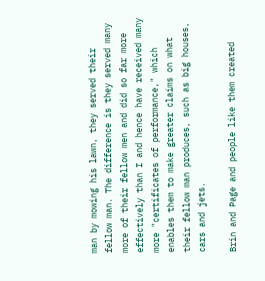man by mowing his lawn, they served their fellow man. The difference is they served many more of their fellow men and did so far more effectively than I and hence have received many more "certificates of performance," which enables them to make greater claims on what their fellow man produces, such as big houses, cars and jets.

Brin and Page and people like them created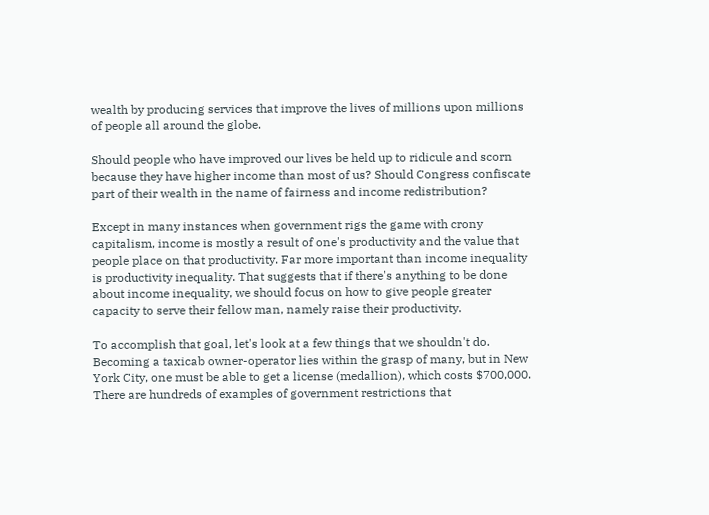wealth by producing services that improve the lives of millions upon millions of people all around the globe.

Should people who have improved our lives be held up to ridicule and scorn because they have higher income than most of us? Should Congress confiscate part of their wealth in the name of fairness and income redistribution?

Except in many instances when government rigs the game with crony capitalism, income is mostly a result of one's productivity and the value that people place on that productivity. Far more important than income inequality is productivity inequality. That suggests that if there's anything to be done about income inequality, we should focus on how to give people greater capacity to serve their fellow man, namely raise their productivity.

To accomplish that goal, let's look at a few things that we shouldn't do. Becoming a taxicab owner-operator lies within the grasp of many, but in New York City, one must be able to get a license (medallion), which costs $700,000. There are hundreds of examples of government restrictions that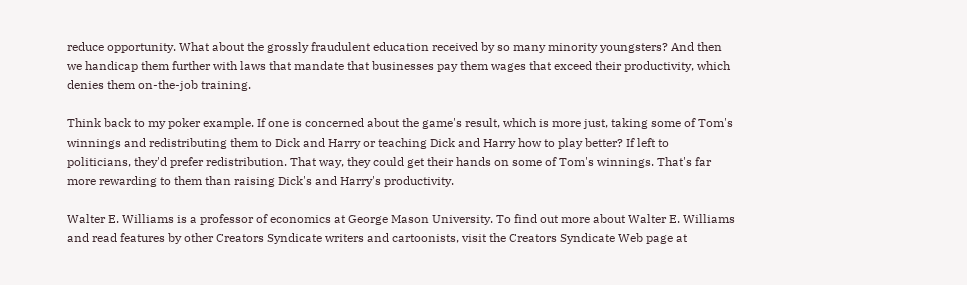reduce opportunity. What about the grossly fraudulent education received by so many minority youngsters? And then we handicap them further with laws that mandate that businesses pay them wages that exceed their productivity, which denies them on-the-job training.

Think back to my poker example. If one is concerned about the game's result, which is more just, taking some of Tom's winnings and redistributing them to Dick and Harry or teaching Dick and Harry how to play better? If left to politicians, they'd prefer redistribution. That way, they could get their hands on some of Tom's winnings. That's far more rewarding to them than raising Dick's and Harry's productivity.

Walter E. Williams is a professor of economics at George Mason University. To find out more about Walter E. Williams and read features by other Creators Syndicate writers and cartoonists, visit the Creators Syndicate Web page at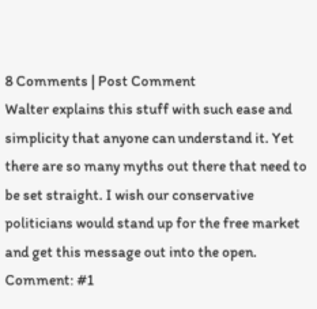8 Comments | Post Comment
Walter explains this stuff with such ease and simplicity that anyone can understand it. Yet there are so many myths out there that need to be set straight. I wish our conservative politicians would stand up for the free market and get this message out into the open.
Comment: #1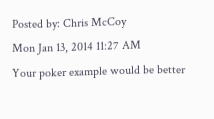Posted by: Chris McCoy
Mon Jan 13, 2014 11:27 AM
Your poker example would be better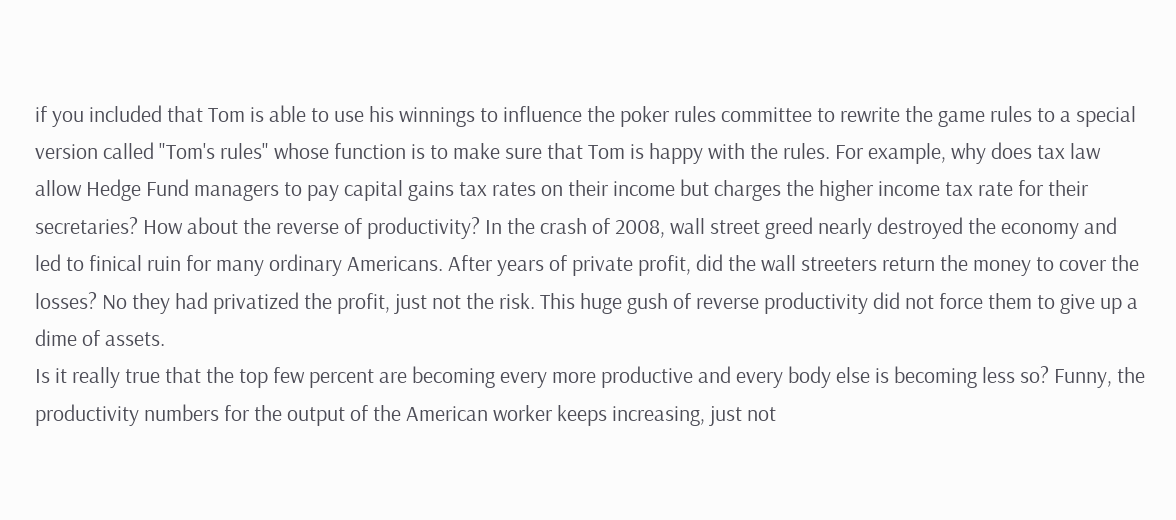if you included that Tom is able to use his winnings to influence the poker rules committee to rewrite the game rules to a special version called "Tom's rules" whose function is to make sure that Tom is happy with the rules. For example, why does tax law allow Hedge Fund managers to pay capital gains tax rates on their income but charges the higher income tax rate for their secretaries? How about the reverse of productivity? In the crash of 2008, wall street greed nearly destroyed the economy and led to finical ruin for many ordinary Americans. After years of private profit, did the wall streeters return the money to cover the losses? No they had privatized the profit, just not the risk. This huge gush of reverse productivity did not force them to give up a dime of assets.
Is it really true that the top few percent are becoming every more productive and every body else is becoming less so? Funny, the productivity numbers for the output of the American worker keeps increasing, just not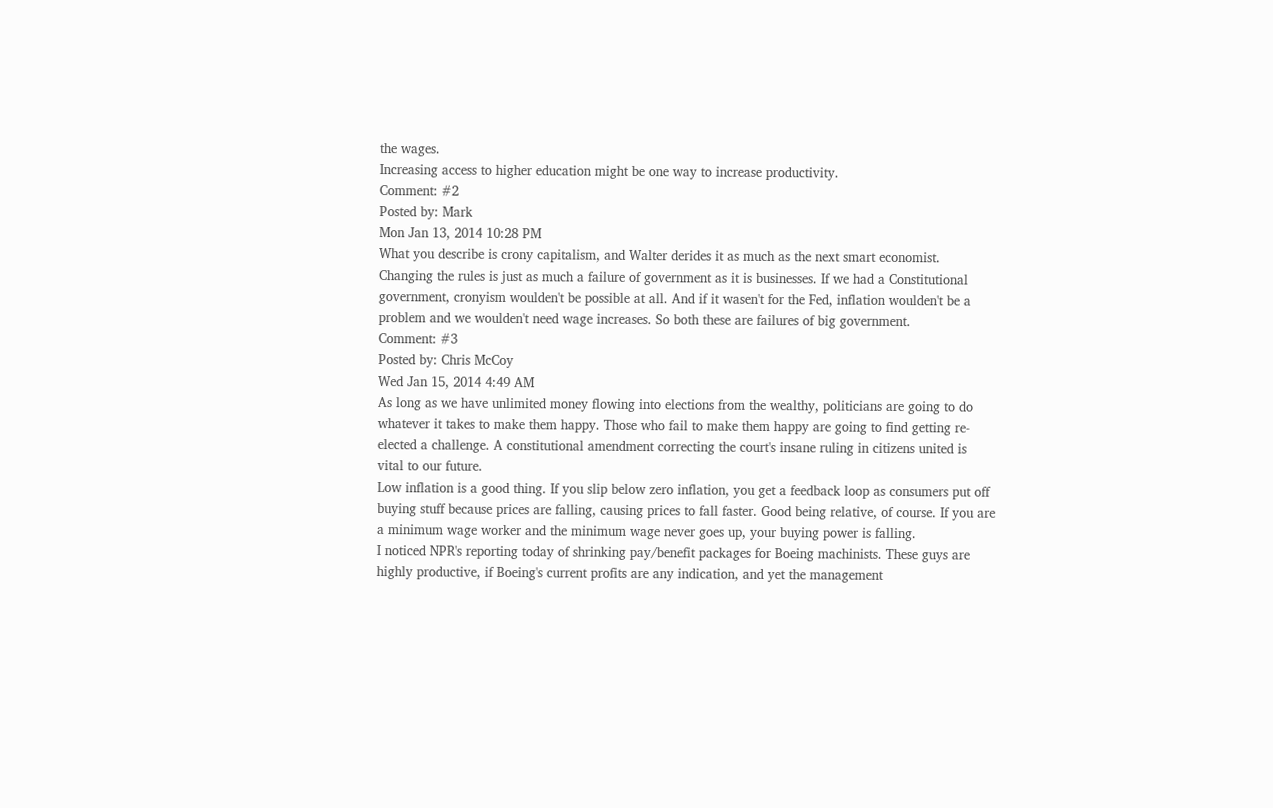the wages.
Increasing access to higher education might be one way to increase productivity.
Comment: #2
Posted by: Mark
Mon Jan 13, 2014 10:28 PM
What you describe is crony capitalism, and Walter derides it as much as the next smart economist. Changing the rules is just as much a failure of government as it is businesses. If we had a Constitutional government, cronyism woulden't be possible at all. And if it wasen't for the Fed, inflation woulden't be a problem and we woulden't need wage increases. So both these are failures of big government.
Comment: #3
Posted by: Chris McCoy
Wed Jan 15, 2014 4:49 AM
As long as we have unlimited money flowing into elections from the wealthy, politicians are going to do whatever it takes to make them happy. Those who fail to make them happy are going to find getting re-elected a challenge. A constitutional amendment correcting the court's insane ruling in citizens united is vital to our future.
Low inflation is a good thing. If you slip below zero inflation, you get a feedback loop as consumers put off buying stuff because prices are falling, causing prices to fall faster. Good being relative, of course. If you are a minimum wage worker and the minimum wage never goes up, your buying power is falling.
I noticed NPR's reporting today of shrinking pay/benefit packages for Boeing machinists. These guys are highly productive, if Boeing's current profits are any indication, and yet the management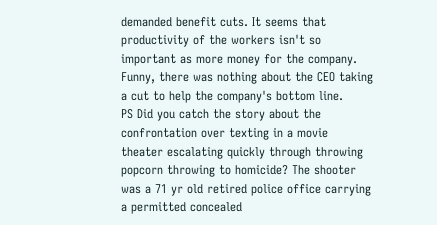demanded benefit cuts. It seems that productivity of the workers isn't so important as more money for the company. Funny, there was nothing about the CEO taking a cut to help the company's bottom line.
PS Did you catch the story about the confrontation over texting in a movie theater escalating quickly through throwing popcorn throwing to homicide? The shooter was a 71 yr old retired police office carrying a permitted concealed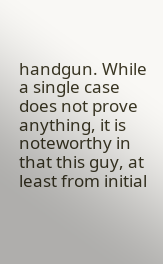handgun. While a single case does not prove anything, it is noteworthy in that this guy, at least from initial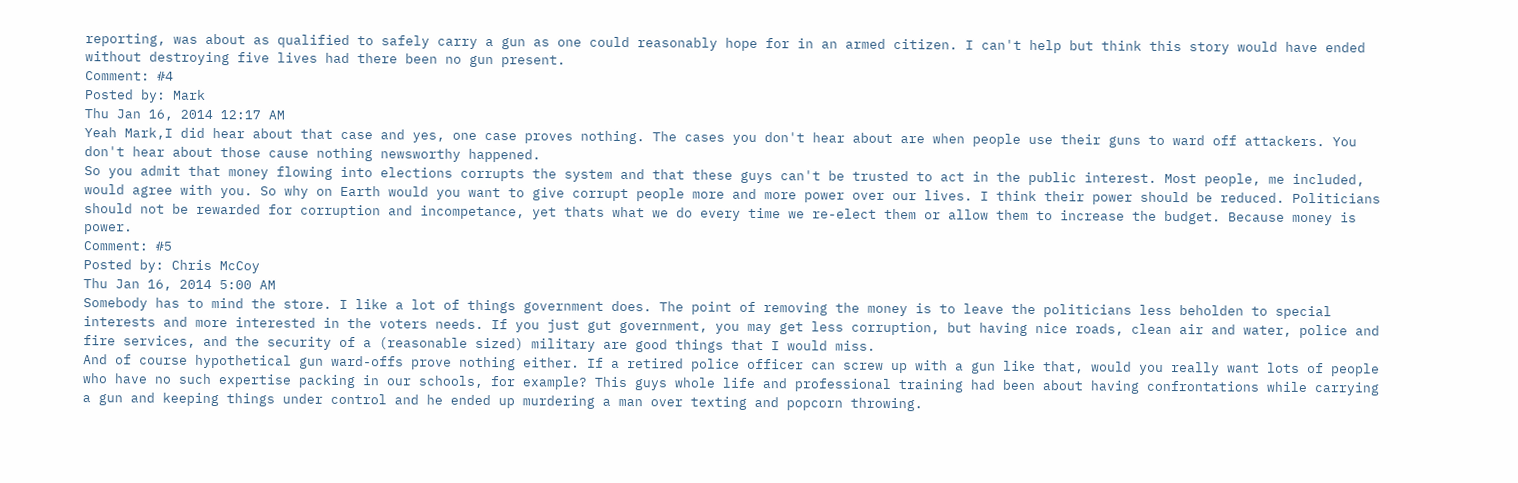reporting, was about as qualified to safely carry a gun as one could reasonably hope for in an armed citizen. I can't help but think this story would have ended without destroying five lives had there been no gun present.
Comment: #4
Posted by: Mark
Thu Jan 16, 2014 12:17 AM
Yeah Mark,I did hear about that case and yes, one case proves nothing. The cases you don't hear about are when people use their guns to ward off attackers. You don't hear about those cause nothing newsworthy happened.
So you admit that money flowing into elections corrupts the system and that these guys can't be trusted to act in the public interest. Most people, me included, would agree with you. So why on Earth would you want to give corrupt people more and more power over our lives. I think their power should be reduced. Politicians should not be rewarded for corruption and incompetance, yet thats what we do every time we re-elect them or allow them to increase the budget. Because money is power.
Comment: #5
Posted by: Chris McCoy
Thu Jan 16, 2014 5:00 AM
Somebody has to mind the store. I like a lot of things government does. The point of removing the money is to leave the politicians less beholden to special interests and more interested in the voters needs. If you just gut government, you may get less corruption, but having nice roads, clean air and water, police and fire services, and the security of a (reasonable sized) military are good things that I would miss.
And of course hypothetical gun ward-offs prove nothing either. If a retired police officer can screw up with a gun like that, would you really want lots of people who have no such expertise packing in our schools, for example? This guys whole life and professional training had been about having confrontations while carrying a gun and keeping things under control and he ended up murdering a man over texting and popcorn throwing.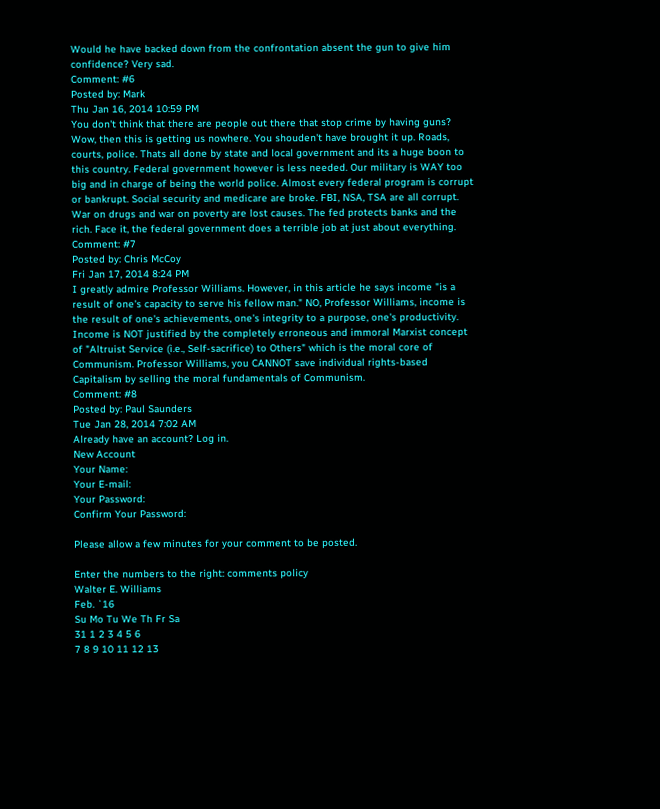Would he have backed down from the confrontation absent the gun to give him confidence? Very sad.
Comment: #6
Posted by: Mark
Thu Jan 16, 2014 10:59 PM
You don't think that there are people out there that stop crime by having guns? Wow, then this is getting us nowhere. You shouden't have brought it up. Roads, courts, police. Thats all done by state and local government and its a huge boon to this country. Federal government however is less needed. Our military is WAY too big and in charge of being the world police. Almost every federal program is corrupt or bankrupt. Social security and medicare are broke. FBI, NSA, TSA are all corrupt. War on drugs and war on poverty are lost causes. The fed protects banks and the rich. Face it, the federal government does a terrible job at just about everything.
Comment: #7
Posted by: Chris McCoy
Fri Jan 17, 2014 8:24 PM
I greatly admire Professor Williams. However, in this article he says income "is a result of one's capacity to serve his fellow man." NO, Professor Williams, income is the result of one's achievements, one's integrity to a purpose, one's productivity.
Income is NOT justified by the completely erroneous and immoral Marxist concept of "Altruist Service (i.e., Self-sacrifice) to Others" which is the moral core of Communism. Professor Williams, you CANNOT save individual rights-based Capitalism by selling the moral fundamentals of Communism.
Comment: #8
Posted by: Paul Saunders
Tue Jan 28, 2014 7:02 AM
Already have an account? Log in.
New Account
Your Name:
Your E-mail:
Your Password:
Confirm Your Password:

Please allow a few minutes for your comment to be posted.

Enter the numbers to the right: comments policy
Walter E. Williams
Feb. `16
Su Mo Tu We Th Fr Sa
31 1 2 3 4 5 6
7 8 9 10 11 12 13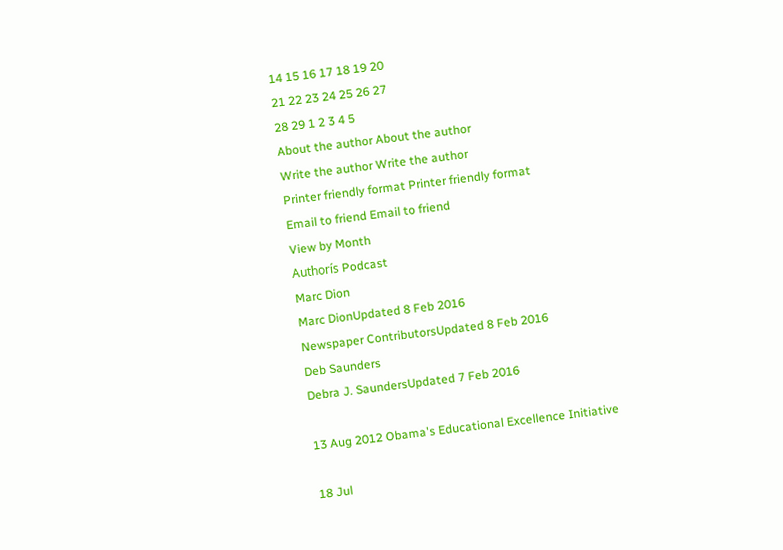14 15 16 17 18 19 20
21 22 23 24 25 26 27
28 29 1 2 3 4 5
About the author About the author
Write the author Write the author
Printer friendly format Printer friendly format
Email to friend Email to friend
View by Month
Authorís Podcast
Marc Dion
Marc DionUpdated 8 Feb 2016
Newspaper ContributorsUpdated 8 Feb 2016
Deb Saunders
Debra J. SaundersUpdated 7 Feb 2016

13 Aug 2012 Obama's Educational Excellence Initiative

18 Jul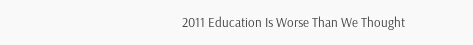2011 Education Is Worse Than We Thought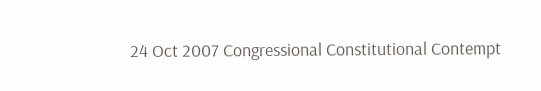24 Oct 2007 Congressional Constitutional Contempt